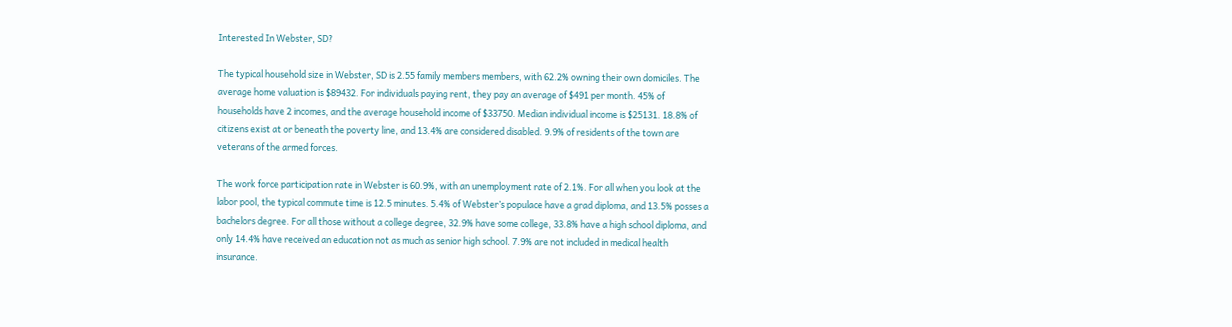Interested In Webster, SD?

The typical household size in Webster, SD is 2.55 family members members, with 62.2% owning their own domiciles. The average home valuation is $89432. For individuals paying rent, they pay an average of $491 per month. 45% of households have 2 incomes, and the average household income of $33750. Median individual income is $25131. 18.8% of citizens exist at or beneath the poverty line, and 13.4% are considered disabled. 9.9% of residents of the town are veterans of the armed forces.

The work force participation rate in Webster is 60.9%, with an unemployment rate of 2.1%. For all when you look at the labor pool, the typical commute time is 12.5 minutes. 5.4% of Webster’s populace have a grad diploma, and 13.5% posses a bachelors degree. For all those without a college degree, 32.9% have some college, 33.8% have a high school diploma, and only 14.4% have received an education not as much as senior high school. 7.9% are not included in medical health insurance.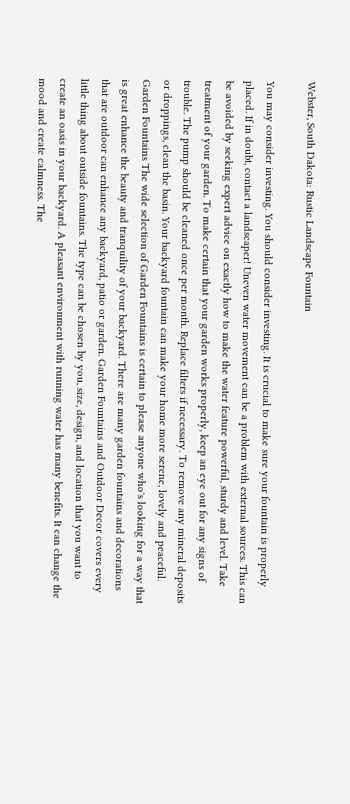Webster, South Dakota: Rustic Landscape Fountain

You may consider investing. You should consider investing. It is crucial to make sure your fountain is properly placed. If in doubt, contact a landscaper! Uneven water movement can be a problem with external sources. This can be avoided by seeking expert advice on exactly how to make the water feature powerful, sturdy and level. Take treatment of your garden. To make certain that your garden works properly, keep an eye out for any signs of trouble. The pump should be cleaned once per month. Replace filters if necessary. To remove any mineral deposits or droppings, clean the basin. Your backyard fountain can make your home more serene, lovely and peaceful. Garden Fountains The wide selection of Garden Fountains is certain to please anyone who's looking for a way that is great enhance the beauty and tranquility of your backyard. There are many garden fountains and decorations that are outdoor can enhance any backyard, patio or garden. Garden Fountains and Outdoor Decor covers every little thing about outside fountains. The type can be chosen by you, size, design, and location that you want to create an oasis in your backyard. A pleasant environment with running water has many benefits. It can change the mood and create calmness. The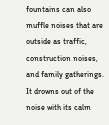fountains can also muffle noises that are outside as traffic, construction noises, and family gatherings. It drowns out of the noise with its calm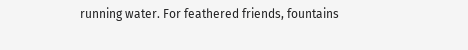running water. For feathered friends, fountains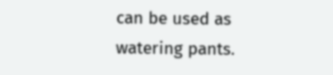can be used as watering pants.